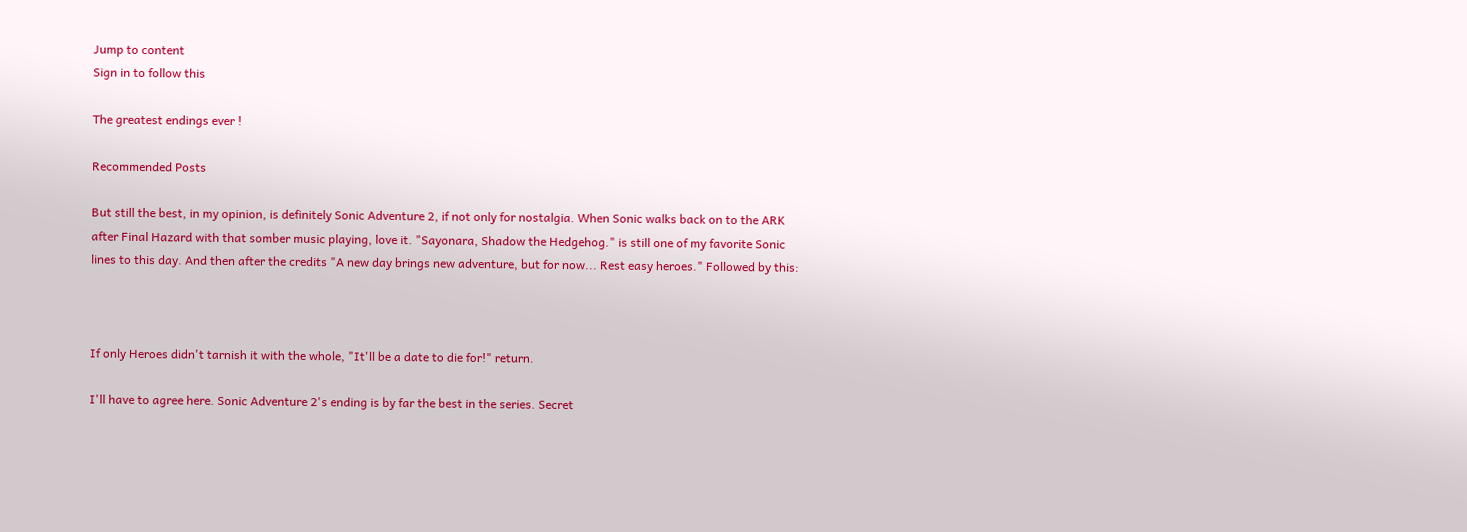Jump to content
Sign in to follow this

The greatest endings ever !

Recommended Posts

But still the best, in my opinion, is definitely Sonic Adventure 2, if not only for nostalgia. When Sonic walks back on to the ARK after Final Hazard with that somber music playing, love it. "Sayonara, Shadow the Hedgehog." is still one of my favorite Sonic lines to this day. And then after the credits "A new day brings new adventure, but for now... Rest easy heroes." Followed by this:



If only Heroes didn't tarnish it with the whole, "It'll be a date to die for!" return.

I'll have to agree here. Sonic Adventure 2's ending is by far the best in the series. Secret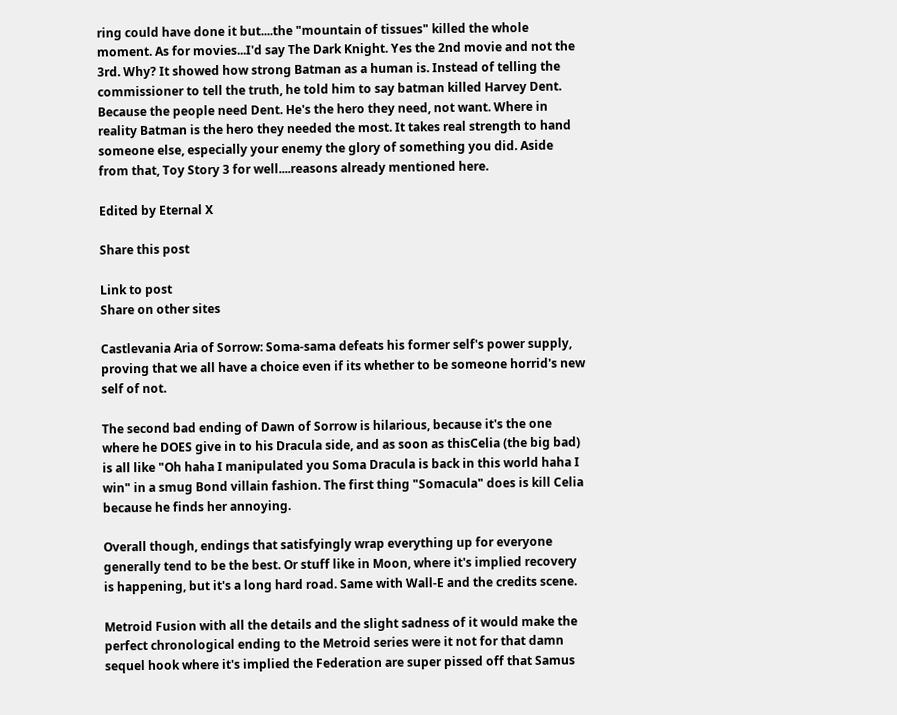ring could have done it but....the "mountain of tissues" killed the whole moment. As for movies...I'd say The Dark Knight. Yes the 2nd movie and not the 3rd. Why? It showed how strong Batman as a human is. Instead of telling the commissioner to tell the truth, he told him to say batman killed Harvey Dent. Because the people need Dent. He's the hero they need, not want. Where in reality Batman is the hero they needed the most. It takes real strength to hand someone else, especially your enemy the glory of something you did. Aside from that, Toy Story 3 for well....reasons already mentioned here.

Edited by Eternal X

Share this post

Link to post
Share on other sites

Castlevania Aria of Sorrow: Soma-sama defeats his former self's power supply, proving that we all have a choice even if its whether to be someone horrid's new self of not.

The second bad ending of Dawn of Sorrow is hilarious, because it's the one where he DOES give in to his Dracula side, and as soon as thisCelia (the big bad) is all like "Oh haha I manipulated you Soma Dracula is back in this world haha I win" in a smug Bond villain fashion. The first thing "Somacula" does is kill Celia because he finds her annoying.

Overall though, endings that satisfyingly wrap everything up for everyone generally tend to be the best. Or stuff like in Moon, where it's implied recovery is happening, but it's a long hard road. Same with Wall-E and the credits scene.

Metroid Fusion with all the details and the slight sadness of it would make the perfect chronological ending to the Metroid series were it not for that damn sequel hook where it's implied the Federation are super pissed off that Samus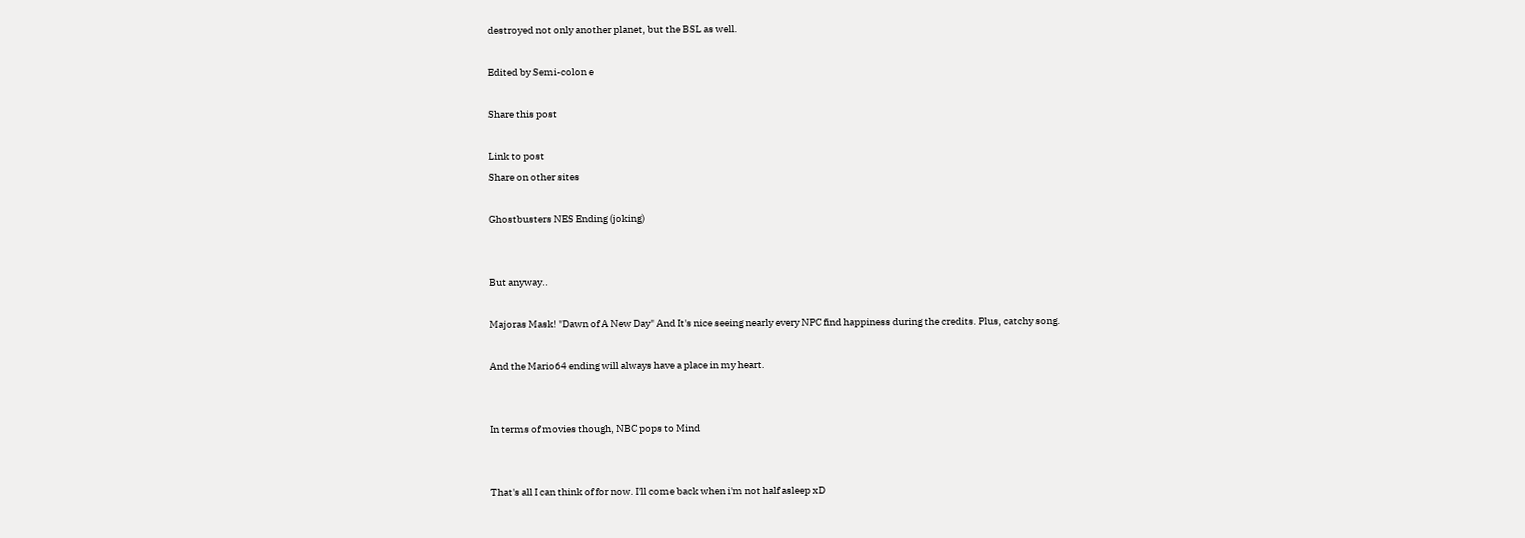destroyed not only another planet, but the BSL as well.

Edited by Semi-colon e

Share this post

Link to post
Share on other sites

Ghostbusters NES Ending (joking)


But anyway..

Majoras Mask! "Dawn of A New Day" And It's nice seeing nearly every NPC find happiness during the credits. Plus, catchy song.

And the Mario64 ending will always have a place in my heart.


In terms of movies though, NBC pops to Mind


That's all I can think of for now. I'll come back when i'm not half asleep xD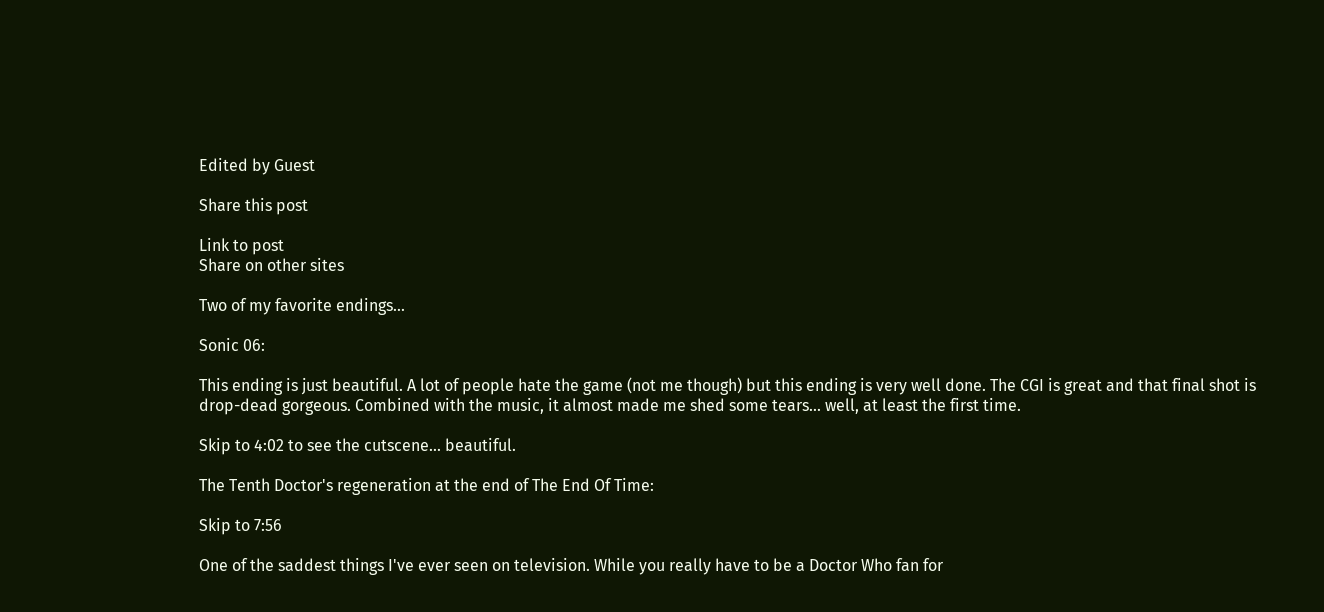Edited by Guest

Share this post

Link to post
Share on other sites

Two of my favorite endings...

Sonic 06:

This ending is just beautiful. A lot of people hate the game (not me though) but this ending is very well done. The CGI is great and that final shot is drop-dead gorgeous. Combined with the music, it almost made me shed some tears... well, at least the first time.

Skip to 4:02 to see the cutscene... beautiful.

The Tenth Doctor's regeneration at the end of The End Of Time:

Skip to 7:56

One of the saddest things I've ever seen on television. While you really have to be a Doctor Who fan for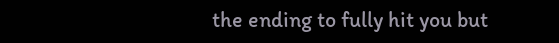the ending to fully hit you but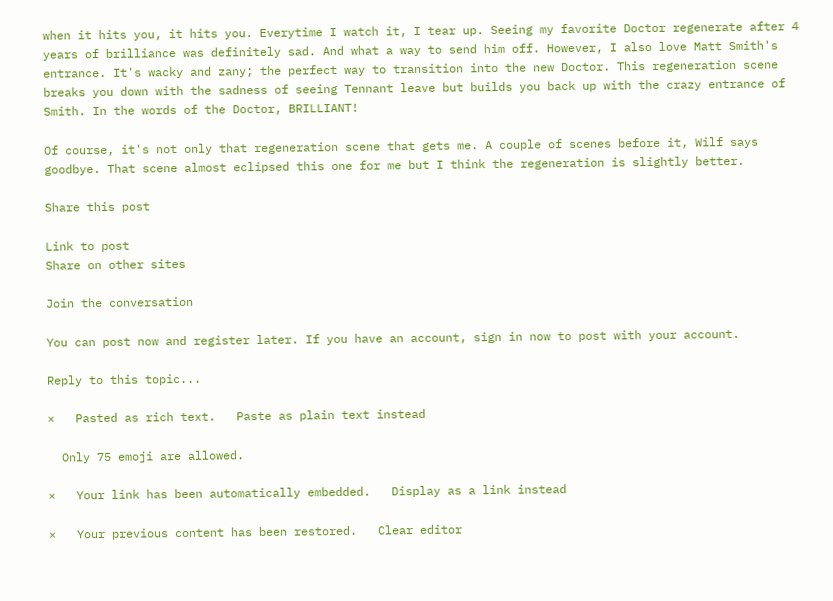when it hits you, it hits you. Everytime I watch it, I tear up. Seeing my favorite Doctor regenerate after 4 years of brilliance was definitely sad. And what a way to send him off. However, I also love Matt Smith's entrance. It's wacky and zany; the perfect way to transition into the new Doctor. This regeneration scene breaks you down with the sadness of seeing Tennant leave but builds you back up with the crazy entrance of Smith. In the words of the Doctor, BRILLIANT!

Of course, it's not only that regeneration scene that gets me. A couple of scenes before it, Wilf says goodbye. That scene almost eclipsed this one for me but I think the regeneration is slightly better.

Share this post

Link to post
Share on other sites

Join the conversation

You can post now and register later. If you have an account, sign in now to post with your account.

Reply to this topic...

×   Pasted as rich text.   Paste as plain text instead

  Only 75 emoji are allowed.

×   Your link has been automatically embedded.   Display as a link instead

×   Your previous content has been restored.   Clear editor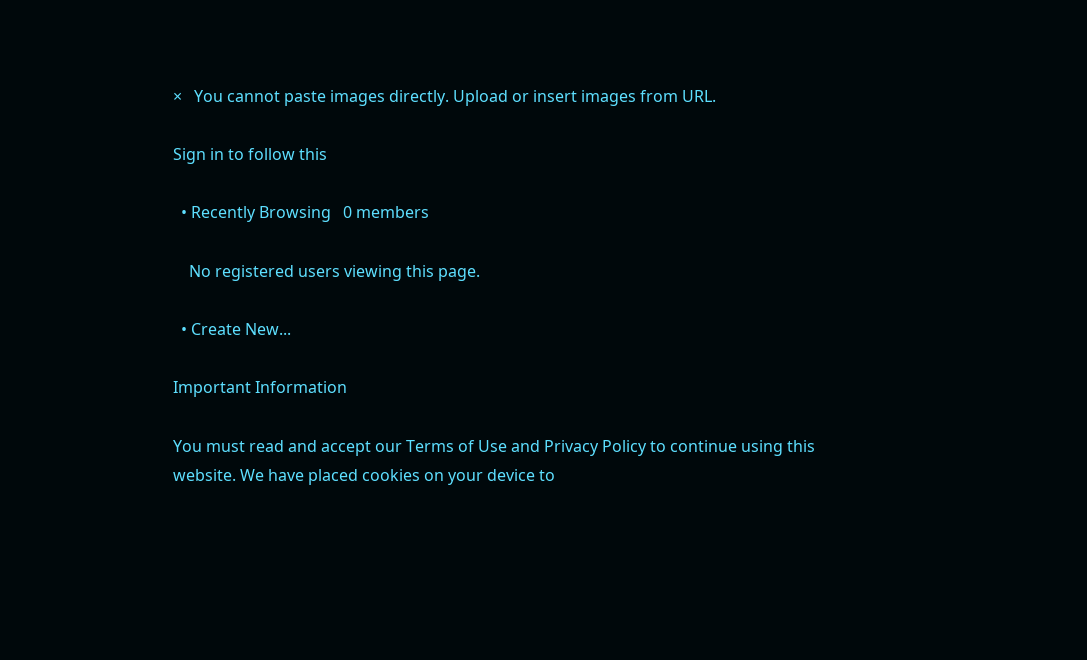×   You cannot paste images directly. Upload or insert images from URL.

Sign in to follow this

  • Recently Browsing   0 members

    No registered users viewing this page.

  • Create New...

Important Information

You must read and accept our Terms of Use and Privacy Policy to continue using this website. We have placed cookies on your device to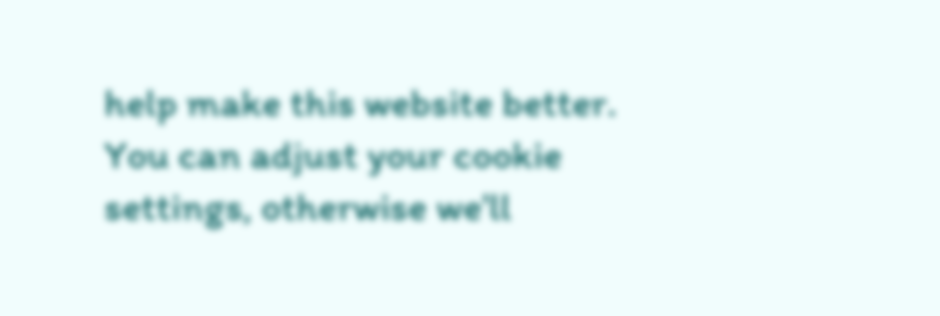help make this website better. You can adjust your cookie settings, otherwise we'll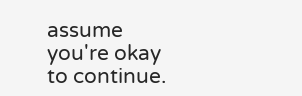assume you're okay to continue.